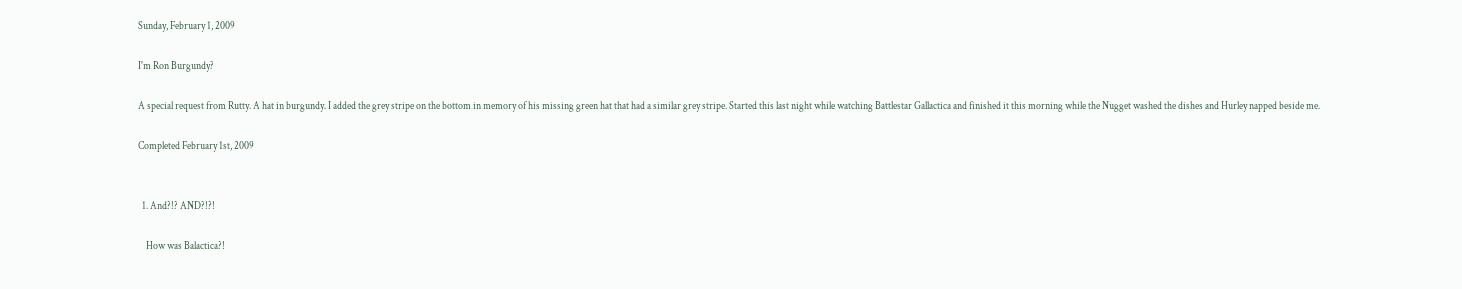Sunday, February 1, 2009

I'm Ron Burgundy?

A special request from Rutty. A hat in burgundy. I added the grey stripe on the bottom in memory of his missing green hat that had a similar grey stripe. Started this last night while watching Battlestar Gallactica and finished it this morning while the Nugget washed the dishes and Hurley napped beside me.

Completed February 1st, 2009


  1. And?!? AND?!?!

    How was Balactica?!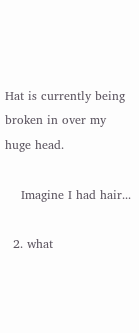Hat is currently being broken in over my huge head.

    Imagine I had hair...

  2. what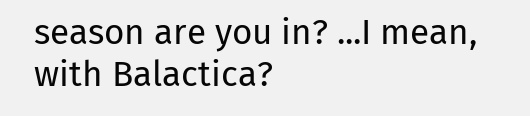season are you in? ...I mean, with Balactica?